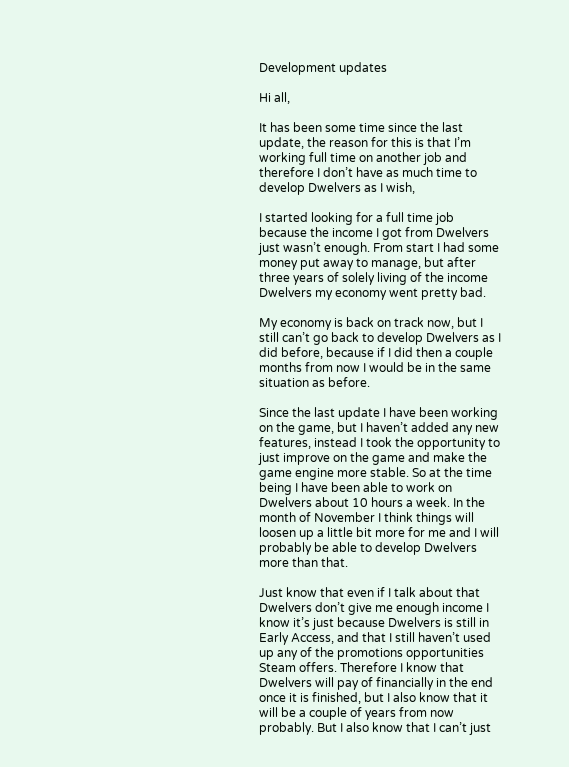Development updates

Hi all,

It has been some time since the last update, the reason for this is that I’m working full time on another job and therefore I don’t have as much time to develop Dwelvers as I wish,

I started looking for a full time job because the income I got from Dwelvers just wasn’t enough. From start I had some money put away to manage, but after three years of solely living of the income Dwelvers my economy went pretty bad.

My economy is back on track now, but I still can’t go back to develop Dwelvers as I did before, because if I did then a couple months from now I would be in the same situation as before.

Since the last update I have been working on the game, but I haven’t added any new features, instead I took the opportunity to just improve on the game and make the game engine more stable. So at the time being I have been able to work on Dwelvers about 10 hours a week. In the month of November I think things will loosen up a little bit more for me and I will probably be able to develop Dwelvers more than that.

Just know that even if I talk about that Dwelvers don’t give me enough income I know it’s just because Dwelvers is still in Early Access, and that I still haven’t used up any of the promotions opportunities Steam offers. Therefore I know that Dwelvers will pay of financially in the end once it is finished, but I also know that it will be a couple of years from now probably. But I also know that I can’t just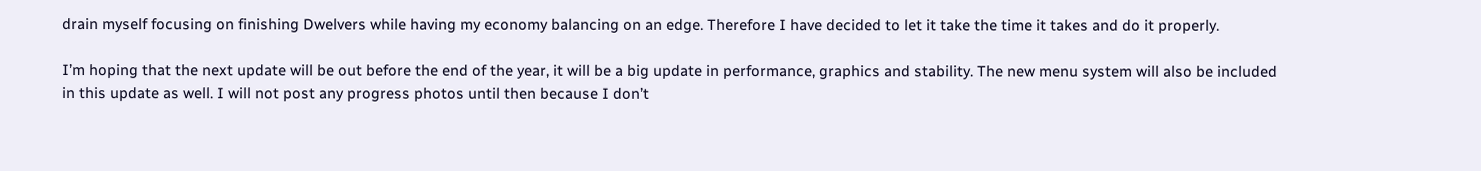drain myself focusing on finishing Dwelvers while having my economy balancing on an edge. Therefore I have decided to let it take the time it takes and do it properly.

I’m hoping that the next update will be out before the end of the year, it will be a big update in performance, graphics and stability. The new menu system will also be included in this update as well. I will not post any progress photos until then because I don’t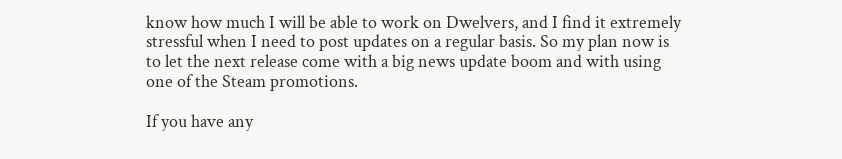know how much I will be able to work on Dwelvers, and I find it extremely stressful when I need to post updates on a regular basis. So my plan now is to let the next release come with a big news update boom and with using one of the Steam promotions.

If you have any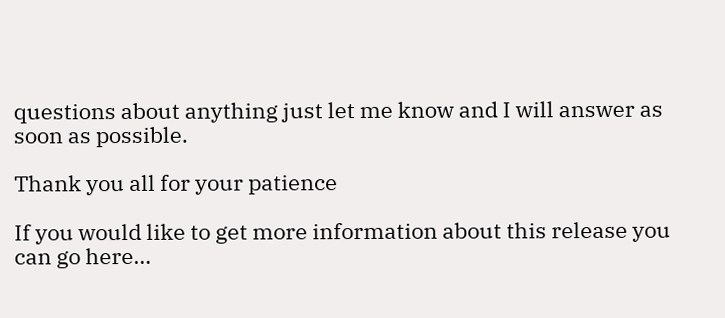questions about anything just let me know and I will answer as soon as possible.

Thank you all for your patience

If you would like to get more information about this release you can go here…